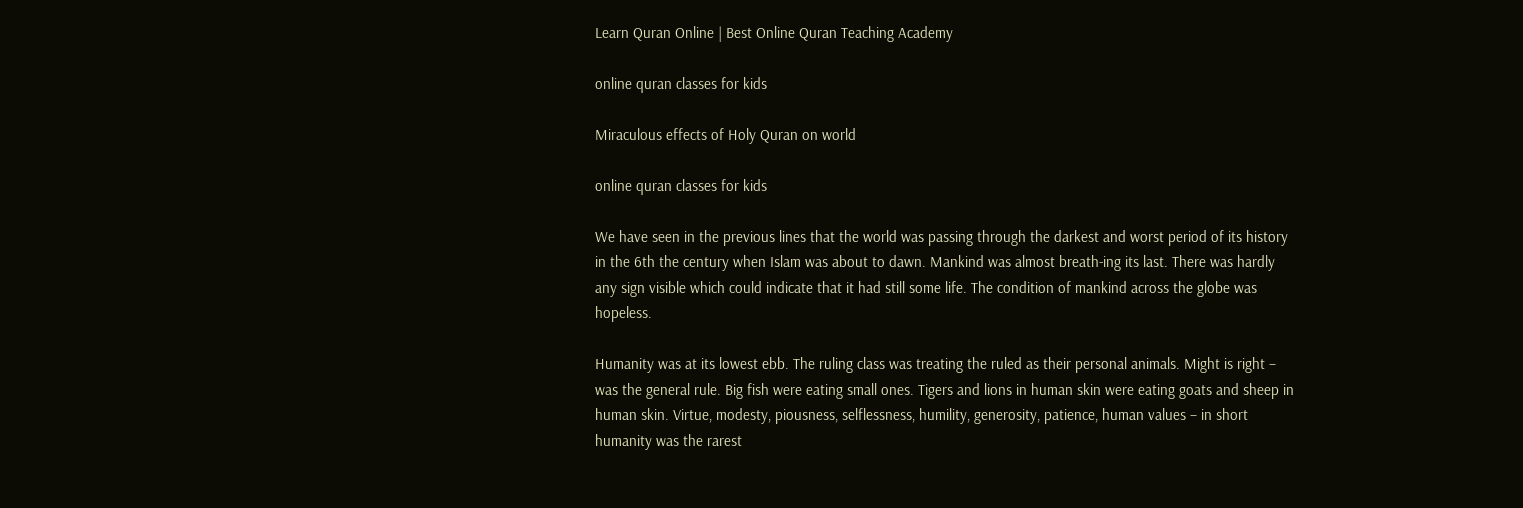Learn Quran Online | Best Online Quran Teaching Academy

online quran classes for kids

Miraculous effects of Holy Quran on world

online quran classes for kids

We have seen in the previous lines that the world was passing through the darkest and worst period of its history in the 6th the century when Islam was about to dawn. Mankind was almost breath-ing its last. There was hardly any sign visible which could indicate that it had still some life. The condition of mankind across the globe was hopeless.

Humanity was at its lowest ebb. The ruling class was treating the ruled as their personal animals. Might is right – was the general rule. Big fish were eating small ones. Tigers and lions in human skin were eating goats and sheep in human skin. Virtue, modesty, piousness, selflessness, humility, generosity, patience, human values – in short humanity was the rarest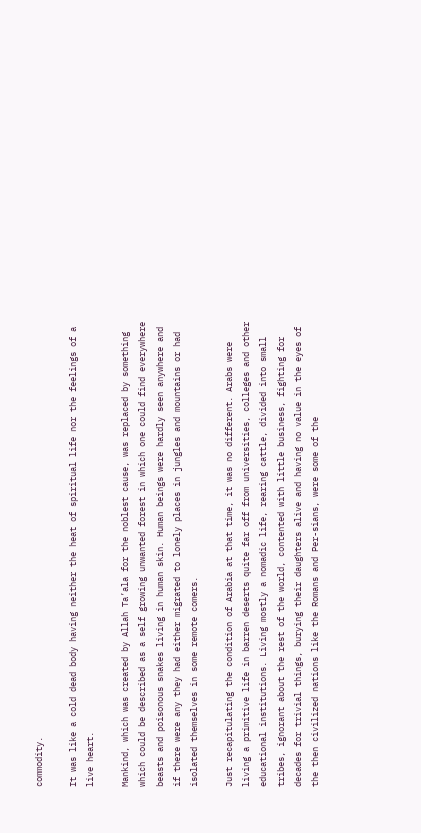commodity.

It was like a cold dead body having neither the heat of spiritual life nor the feelings of a live heart.

Mankind, which was created by Allah Ta’ala for the noblest cause, was replaced by something which could be described as a self growing unwanted forest in which one could find everywhere beasts and poisonous snakes living in human skin. Human beings were hardly seen anywhere and if there were any they had either migrated to lonely places in jungles and mountains or had isolated themselves in some remote comers.

Just recapitulating the condition of Arabia at that time, it was no different. Arabs were living a primitive life in barren deserts quite far off from universities, colleges and other educational institutions. Living mostly a nomadic life, rearing cattle, divided into small tribes, ignorant about the rest of the world, contented with little business, fighting for decades for trivial things, burying their daughters alive and having no value in the eyes of the then civilized nations like the Romans and Per-sians, were some of the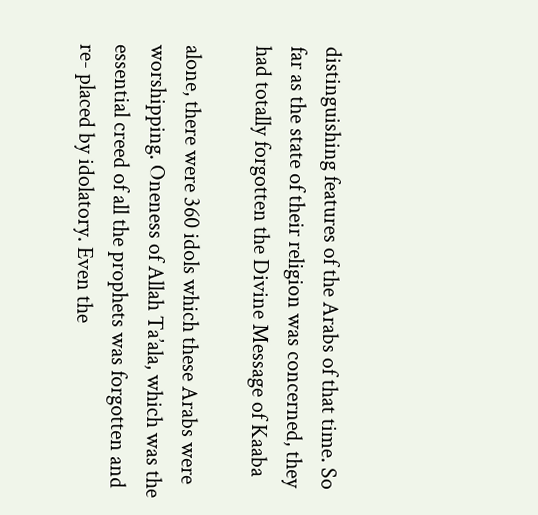distinguishing features of the Arabs of that time. So far as the state of their religion was concerned, they had totally forgotten the Divine Message of Kaaba

alone, there were 360 idols which these Arabs were worshipping. Oneness of Allah Ta’ala, which was the essential creed of all the prophets was forgotten and re- placed by idolatory. Even the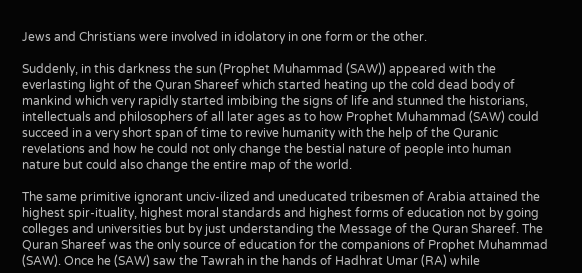Jews and Christians were involved in idolatory in one form or the other.

Suddenly, in this darkness the sun (Prophet Muhammad (SAW)) appeared with the everlasting light of the Quran Shareef which started heating up the cold dead body of mankind which very rapidly started imbibing the signs of life and stunned the historians, intellectuals and philosophers of all later ages as to how Prophet Muhammad (SAW) could succeed in a very short span of time to revive humanity with the help of the Quranic revelations and how he could not only change the bestial nature of people into human nature but could also change the entire map of the world.

The same primitive ignorant unciv-ilized and uneducated tribesmen of Arabia attained the highest spir-ituality, highest moral standards and highest forms of education not by going colleges and universities but by just understanding the Message of the Quran Shareef. The Quran Shareef was the only source of education for the companions of Prophet Muhammad (SAW). Once he (SAW) saw the Tawrah in the hands of Hadhrat Umar (RA) while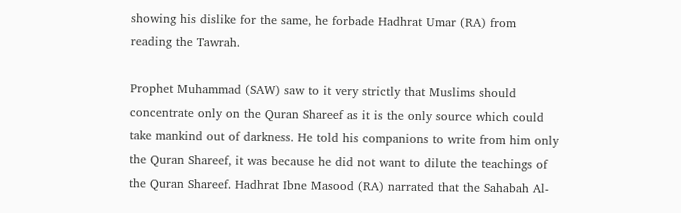showing his dislike for the same, he forbade Hadhrat Umar (RA) from reading the Tawrah.

Prophet Muhammad (SAW) saw to it very strictly that Muslims should concentrate only on the Quran Shareef as it is the only source which could take mankind out of darkness. He told his companions to write from him only the Quran Shareef, it was because he did not want to dilute the teachings of the Quran Shareef. Hadhrat Ibne Masood (RA) narrated that the Sahabah Al-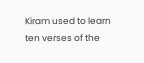Kiram used to learn ten verses of the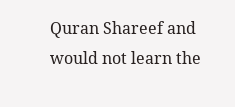Quran Shareef and would not learn the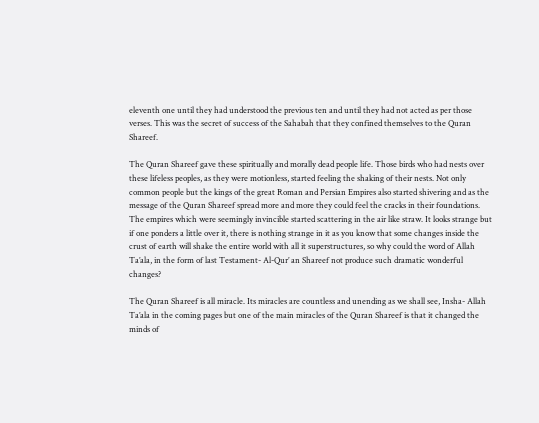eleventh one until they had understood the previous ten and until they had not acted as per those verses. This was the secret of success of the Sahabah that they confined themselves to the Quran Shareef.

The Quran Shareef gave these spiritually and morally dead people life. Those birds who had nests over these lifeless peoples, as they were motionless, started feeling the shaking of their nests. Not only common people but the kings of the great Roman and Persian Empires also started shivering and as the message of the Quran Shareef spread more and more they could feel the cracks in their foundations. The empires which were seemingly invincible started scattering in the air like straw. It looks strange but if one ponders a little over it, there is nothing strange in it as you know that some changes inside the crust of earth will shake the entire world with all it superstructures, so why could the word of Allah Ta’ala, in the form of last Testament- Al-Qur’ an Shareef not produce such dramatic wonderful changes?

The Quran Shareef is all miracle. Its miracles are countless and unending as we shall see, Insha- Allah Ta’ala in the coming pages but one of the main miracles of the Quran Shareef is that it changed the minds of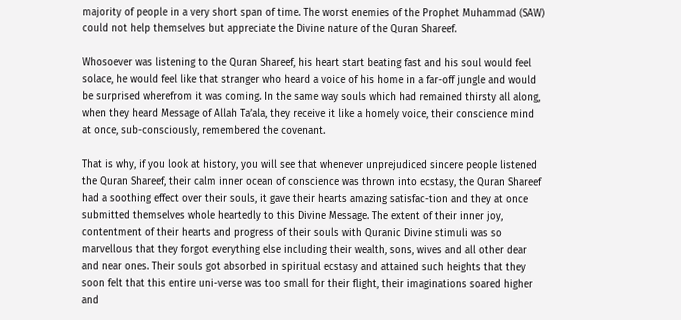majority of people in a very short span of time. The worst enemies of the Prophet Muhammad (SAW) could not help themselves but appreciate the Divine nature of the Quran Shareef.

Whosoever was listening to the Quran Shareef, his heart start beating fast and his soul would feel solace, he would feel like that stranger who heard a voice of his home in a far-off jungle and would be surprised wherefrom it was coming. In the same way souls which had remained thirsty all along, when they heard Message of Allah Ta’ala, they receive it like a homely voice, their conscience mind at once, sub-consciously, remembered the covenant.

That is why, if you look at history, you will see that whenever unprejudiced sincere people listened the Quran Shareef, their calm inner ocean of conscience was thrown into ecstasy, the Quran Shareef had a soothing effect over their souls, it gave their hearts amazing satisfac-tion and they at once submitted themselves whole heartedly to this Divine Message. The extent of their inner joy, contentment of their hearts and progress of their souls with Quranic Divine stimuli was so marvellous that they forgot everything else including their wealth, sons, wives and all other dear and near ones. Their souls got absorbed in spiritual ecstasy and attained such heights that they soon felt that this entire uni-verse was too small for their flight, their imaginations soared higher and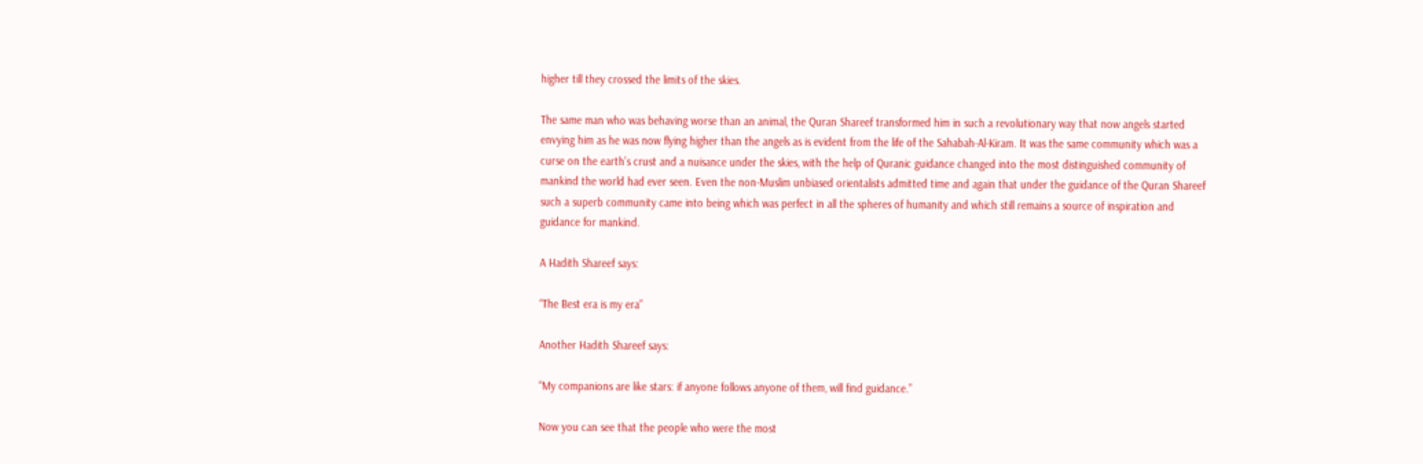higher till they crossed the limits of the skies.

The same man who was behaving worse than an animal, the Quran Shareef transformed him in such a revolutionary way that now angels started envying him as he was now flying higher than the angels as is evident from the life of the Sahabah-Al-Kiram. It was the same community which was a curse on the earth’s crust and a nuisance under the skies, with the help of Quranic guidance changed into the most distinguished community of mankind the world had ever seen. Even the non-Muslim unbiased orientalists admitted time and again that under the guidance of the Quran Shareef such a superb community came into being which was perfect in all the spheres of humanity and which still remains a source of inspiration and guidance for mankind.

A Hadith Shareef says:

“The Best era is my era”

Another Hadith Shareef says:

“My companions are like stars: if anyone follows anyone of them, will find guidance.”

Now you can see that the people who were the most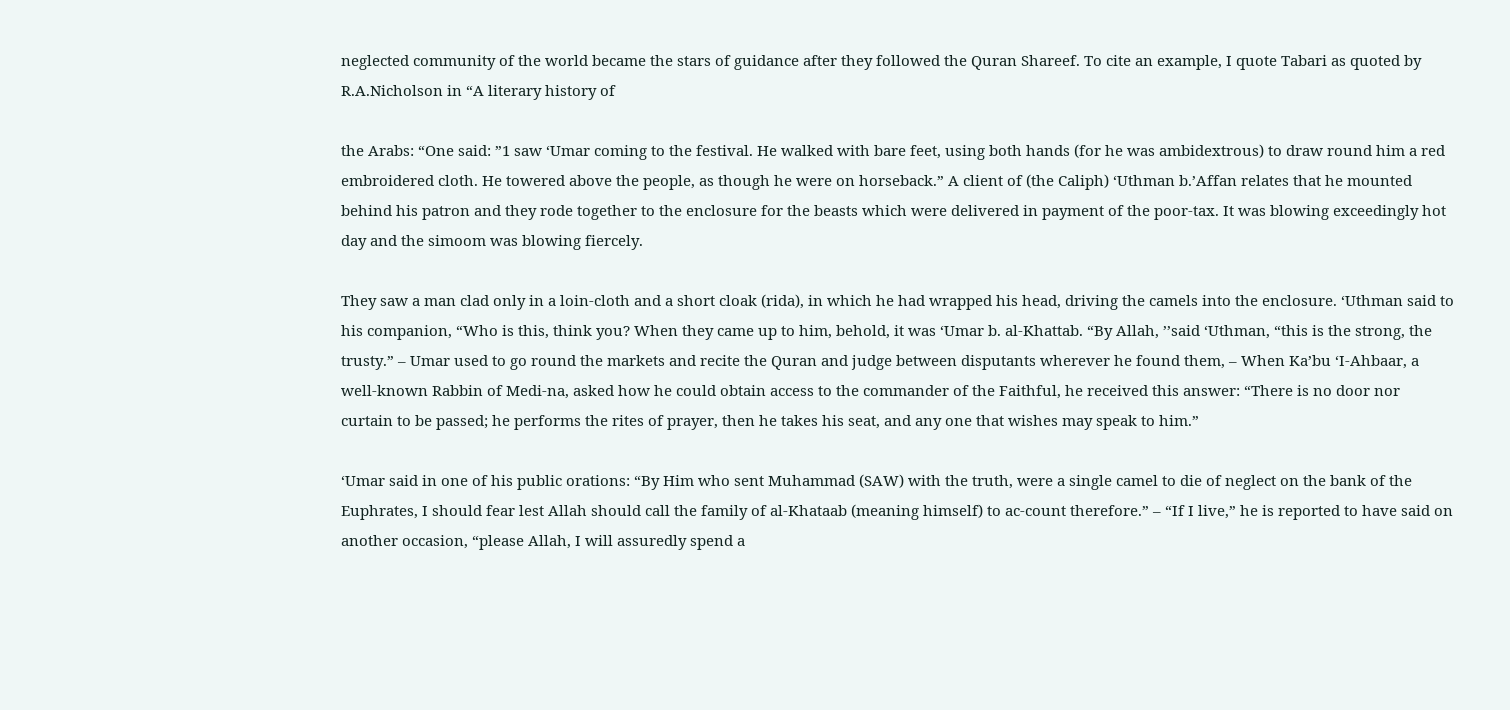neglected community of the world became the stars of guidance after they followed the Quran Shareef. To cite an example, I quote Tabari as quoted by R.A.Nicholson in “A literary history of

the Arabs: “One said: ”1 saw ‘Umar coming to the festival. He walked with bare feet, using both hands (for he was ambidextrous) to draw round him a red embroidered cloth. He towered above the people, as though he were on horseback.” A client of (the Caliph) ‘Uthman b.’Affan relates that he mounted behind his patron and they rode together to the enclosure for the beasts which were delivered in payment of the poor-tax. It was blowing exceedingly hot day and the simoom was blowing fiercely.

They saw a man clad only in a loin-cloth and a short cloak (rida), in which he had wrapped his head, driving the camels into the enclosure. ‘Uthman said to his companion, “Who is this, think you? When they came up to him, behold, it was ‘Umar b. al-Khattab. “By Allah, ’’said ‘Uthman, “this is the strong, the trusty.” – Umar used to go round the markets and recite the Quran and judge between disputants wherever he found them, – When Ka’bu ‘I-Ahbaar, a well-known Rabbin of Medi-na, asked how he could obtain access to the commander of the Faithful, he received this answer: “There is no door nor curtain to be passed; he performs the rites of prayer, then he takes his seat, and any one that wishes may speak to him.”

‘Umar said in one of his public orations: “By Him who sent Muhammad (SAW) with the truth, were a single camel to die of neglect on the bank of the Euphrates, I should fear lest Allah should call the family of al-Khataab (meaning himself) to ac-count therefore.” – “If I live,” he is reported to have said on another occasion, “please Allah, I will assuredly spend a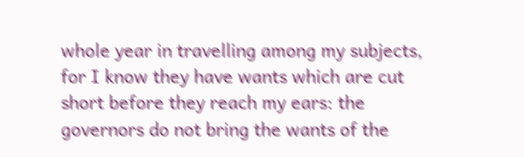whole year in travelling among my subjects, for I know they have wants which are cut short before they reach my ears: the governors do not bring the wants of the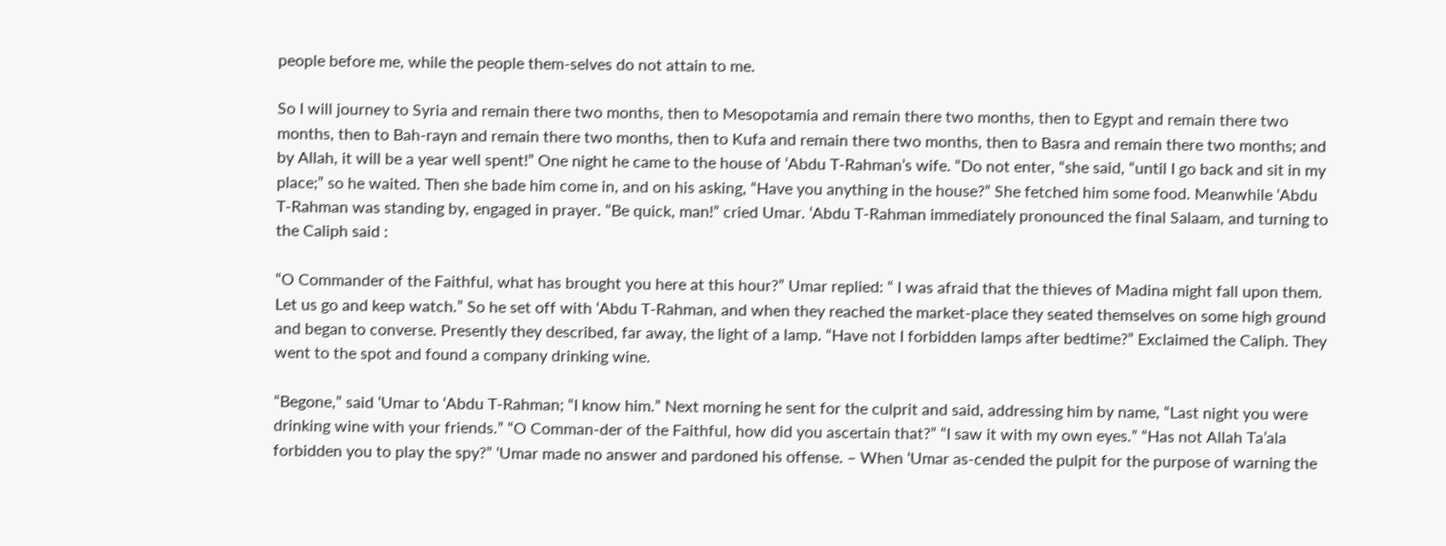people before me, while the people them-selves do not attain to me.

So I will journey to Syria and remain there two months, then to Mesopotamia and remain there two months, then to Egypt and remain there two months, then to Bah-rayn and remain there two months, then to Kufa and remain there two months, then to Basra and remain there two months; and by Allah, it will be a year well spent!” One night he came to the house of ‘Abdu T-Rahman’s wife. “Do not enter, “she said, “until I go back and sit in my place;” so he waited. Then she bade him come in, and on his asking, “Have you anything in the house?” She fetched him some food. Meanwhile ‘Abdu T-Rahman was standing by, engaged in prayer. “Be quick, man!” cried Umar. ‘Abdu T-Rahman immediately pronounced the final Salaam, and turning to the Caliph said :

“O Commander of the Faithful, what has brought you here at this hour?” Umar replied: “ I was afraid that the thieves of Madina might fall upon them. Let us go and keep watch.” So he set off with ‘Abdu T-Rahman, and when they reached the market-place they seated themselves on some high ground and began to converse. Presently they described, far away, the light of a lamp. “Have not I forbidden lamps after bedtime?” Exclaimed the Caliph. They went to the spot and found a company drinking wine.

“Begone,” said ‘Umar to ‘Abdu T-Rahman; “I know him.” Next morning he sent for the culprit and said, addressing him by name, “Last night you were drinking wine with your friends.” “O Comman-der of the Faithful, how did you ascertain that?” “I saw it with my own eyes.” “Has not Allah Ta’ala forbidden you to play the spy?” ‘Umar made no answer and pardoned his offense. – When ‘Umar as-cended the pulpit for the purpose of warning the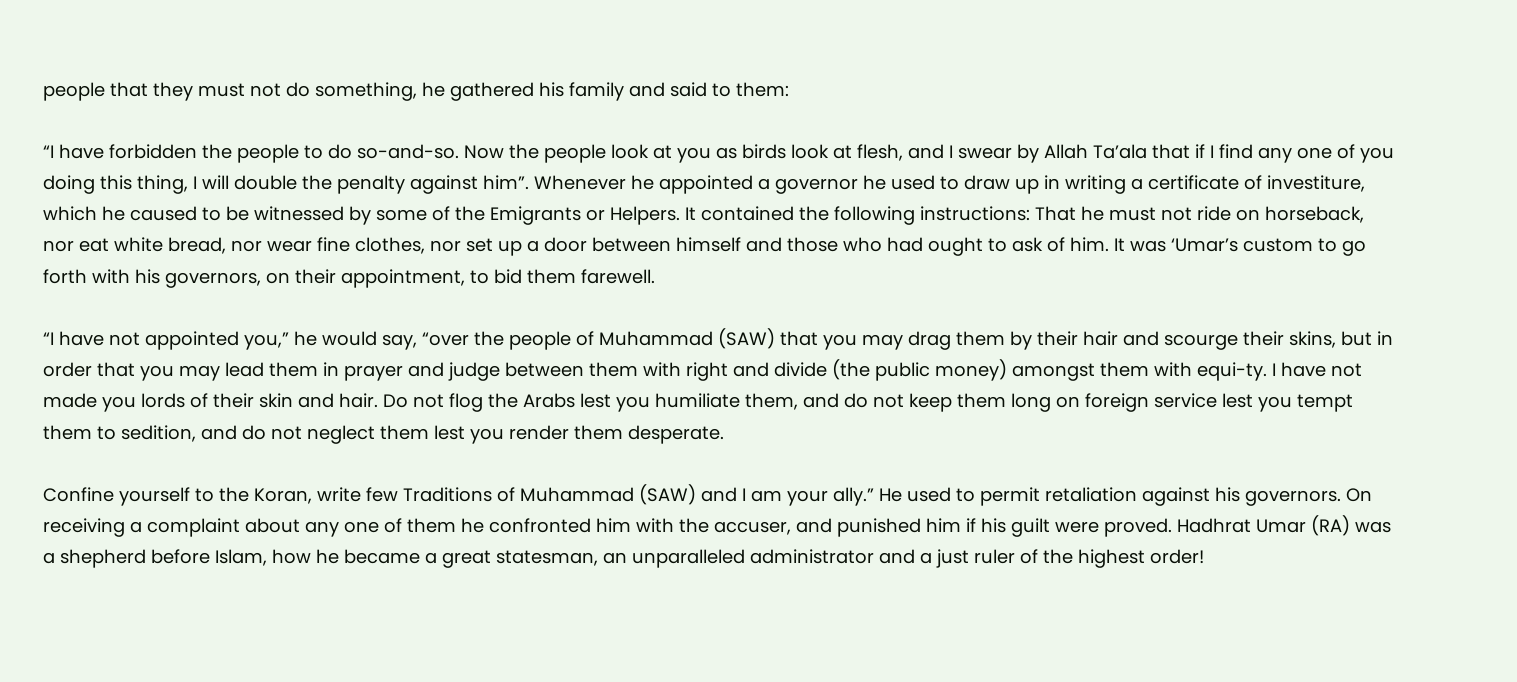people that they must not do something, he gathered his family and said to them:

“I have forbidden the people to do so-and-so. Now the people look at you as birds look at flesh, and I swear by Allah Ta’ala that if I find any one of you doing this thing, I will double the penalty against him”. Whenever he appointed a governor he used to draw up in writing a certificate of investiture, which he caused to be witnessed by some of the Emigrants or Helpers. It contained the following instructions: That he must not ride on horseback, nor eat white bread, nor wear fine clothes, nor set up a door between himself and those who had ought to ask of him. It was ‘Umar’s custom to go forth with his governors, on their appointment, to bid them farewell.

“I have not appointed you,” he would say, “over the people of Muhammad (SAW) that you may drag them by their hair and scourge their skins, but in order that you may lead them in prayer and judge between them with right and divide (the public money) amongst them with equi-ty. I have not made you lords of their skin and hair. Do not flog the Arabs lest you humiliate them, and do not keep them long on foreign service lest you tempt them to sedition, and do not neglect them lest you render them desperate.

Confine yourself to the Koran, write few Traditions of Muhammad (SAW) and I am your ally.” He used to permit retaliation against his governors. On receiving a complaint about any one of them he confronted him with the accuser, and punished him if his guilt were proved. Hadhrat Umar (RA) was a shepherd before Islam, how he became a great statesman, an unparalleled administrator and a just ruler of the highest order!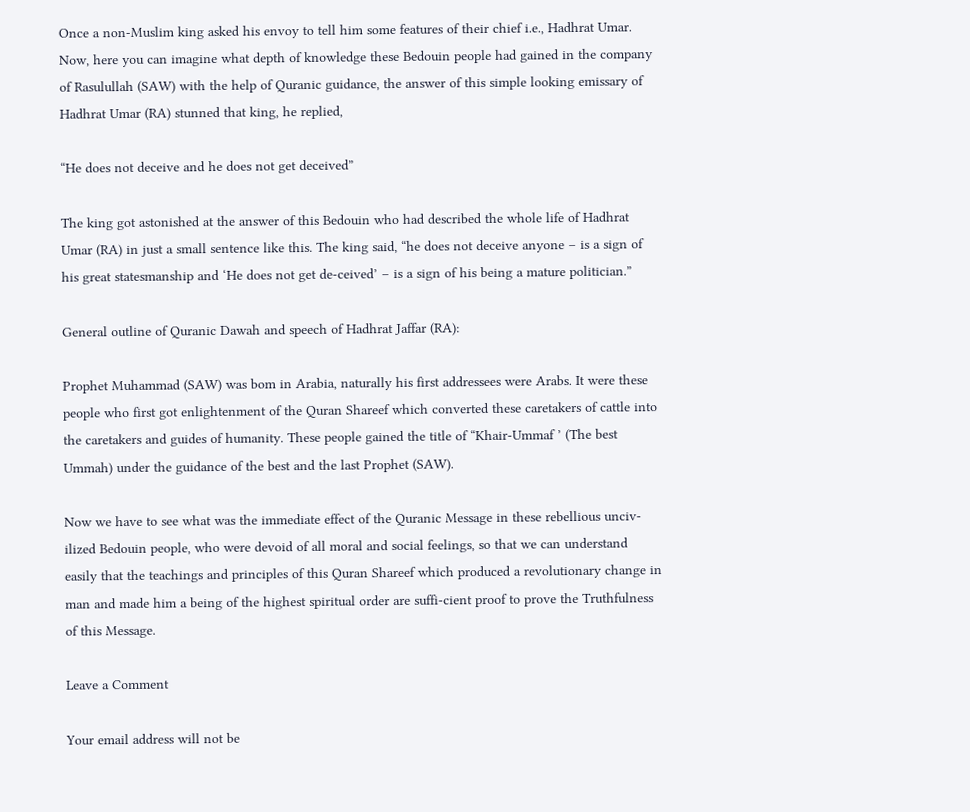Once a non-Muslim king asked his envoy to tell him some features of their chief i.e., Hadhrat Umar. Now, here you can imagine what depth of knowledge these Bedouin people had gained in the company of Rasulullah (SAW) with the help of Quranic guidance, the answer of this simple looking emissary of Hadhrat Umar (RA) stunned that king, he replied,

“He does not deceive and he does not get deceived”

The king got astonished at the answer of this Bedouin who had described the whole life of Hadhrat Umar (RA) in just a small sentence like this. The king said, “he does not deceive anyone – is a sign of his great statesmanship and ‘He does not get de-ceived’ – is a sign of his being a mature politician.”

General outline of Quranic Dawah and speech of Hadhrat Jaffar (RA):

Prophet Muhammad (SAW) was bom in Arabia, naturally his first addressees were Arabs. It were these people who first got enlightenment of the Quran Shareef which converted these caretakers of cattle into the caretakers and guides of humanity. These people gained the title of “Khair-Ummaf ’ (The best Ummah) under the guidance of the best and the last Prophet (SAW).

Now we have to see what was the immediate effect of the Quranic Message in these rebellious unciv- ilized Bedouin people, who were devoid of all moral and social feelings, so that we can understand easily that the teachings and principles of this Quran Shareef which produced a revolutionary change in man and made him a being of the highest spiritual order are suffi-cient proof to prove the Truthfulness of this Message.

Leave a Comment

Your email address will not be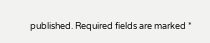published. Required fields are marked *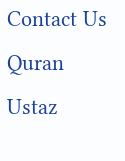Contact Us
Quran Ustaz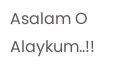Asalam O Alaykum..!!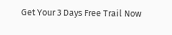Get Your 3 Days Free Trail Now